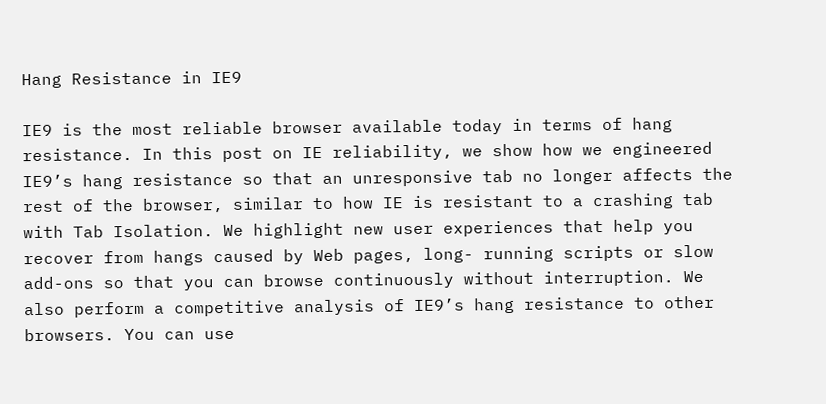Hang Resistance in IE9

IE9 is the most reliable browser available today in terms of hang resistance. In this post on IE reliability, we show how we engineered IE9’s hang resistance so that an unresponsive tab no longer affects the rest of the browser, similar to how IE is resistant to a crashing tab with Tab Isolation. We highlight new user experiences that help you recover from hangs caused by Web pages, long- running scripts or slow add-ons so that you can browse continuously without interruption. We also perform a competitive analysis of IE9’s hang resistance to other browsers. You can use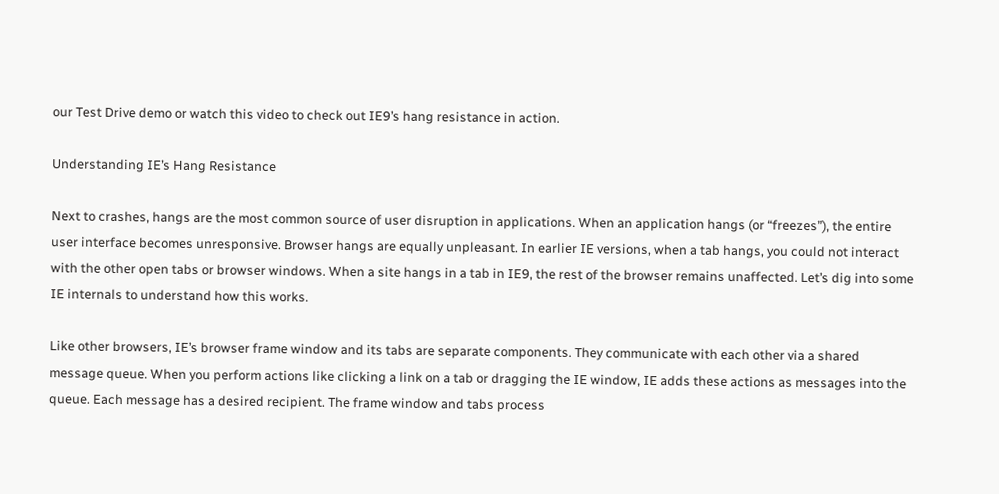our Test Drive demo or watch this video to check out IE9’s hang resistance in action.

Understanding IE’s Hang Resistance

Next to crashes, hangs are the most common source of user disruption in applications. When an application hangs (or “freezes”), the entire user interface becomes unresponsive. Browser hangs are equally unpleasant. In earlier IE versions, when a tab hangs, you could not interact with the other open tabs or browser windows. When a site hangs in a tab in IE9, the rest of the browser remains unaffected. Let’s dig into some IE internals to understand how this works.

Like other browsers, IE’s browser frame window and its tabs are separate components. They communicate with each other via a shared message queue. When you perform actions like clicking a link on a tab or dragging the IE window, IE adds these actions as messages into the queue. Each message has a desired recipient. The frame window and tabs process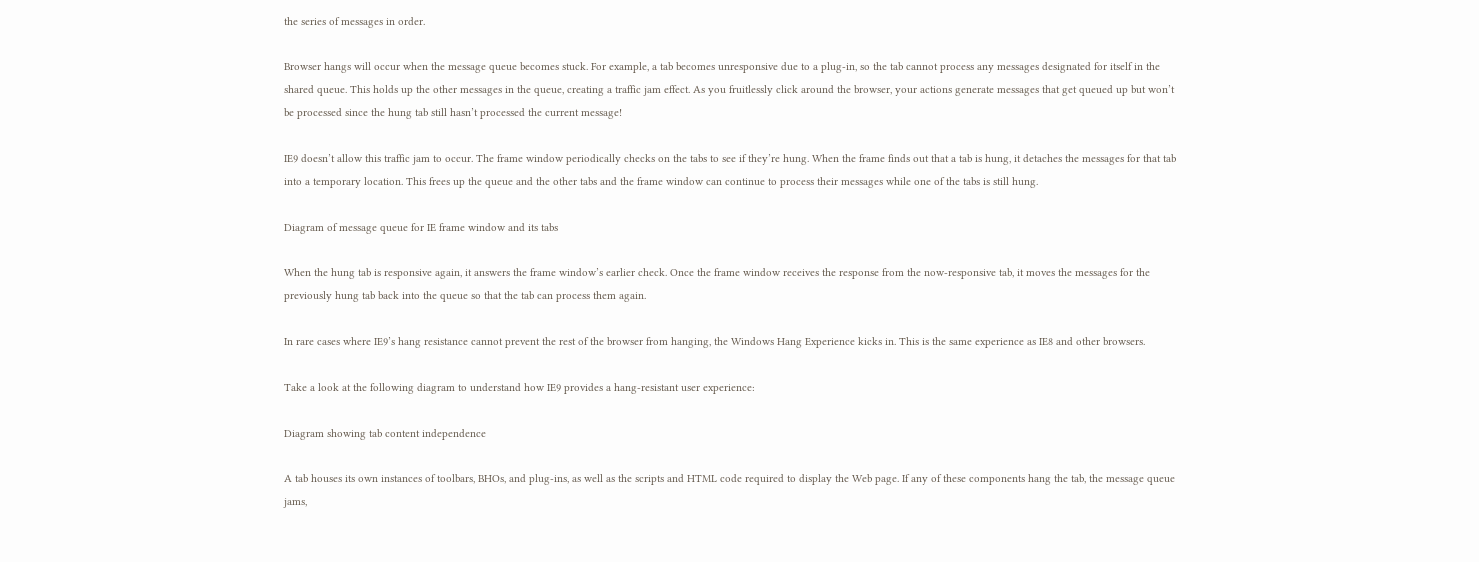the series of messages in order.

Browser hangs will occur when the message queue becomes stuck. For example, a tab becomes unresponsive due to a plug-in, so the tab cannot process any messages designated for itself in the shared queue. This holds up the other messages in the queue, creating a traffic jam effect. As you fruitlessly click around the browser, your actions generate messages that get queued up but won’t be processed since the hung tab still hasn’t processed the current message!

IE9 doesn’t allow this traffic jam to occur. The frame window periodically checks on the tabs to see if they’re hung. When the frame finds out that a tab is hung, it detaches the messages for that tab into a temporary location. This frees up the queue and the other tabs and the frame window can continue to process their messages while one of the tabs is still hung.

Diagram of message queue for IE frame window and its tabs

When the hung tab is responsive again, it answers the frame window’s earlier check. Once the frame window receives the response from the now-responsive tab, it moves the messages for the previously hung tab back into the queue so that the tab can process them again.

In rare cases where IE9’s hang resistance cannot prevent the rest of the browser from hanging, the Windows Hang Experience kicks in. This is the same experience as IE8 and other browsers.

Take a look at the following diagram to understand how IE9 provides a hang-resistant user experience:

Diagram showing tab content independence

A tab houses its own instances of toolbars, BHOs, and plug-ins, as well as the scripts and HTML code required to display the Web page. If any of these components hang the tab, the message queue jams,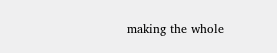making the whole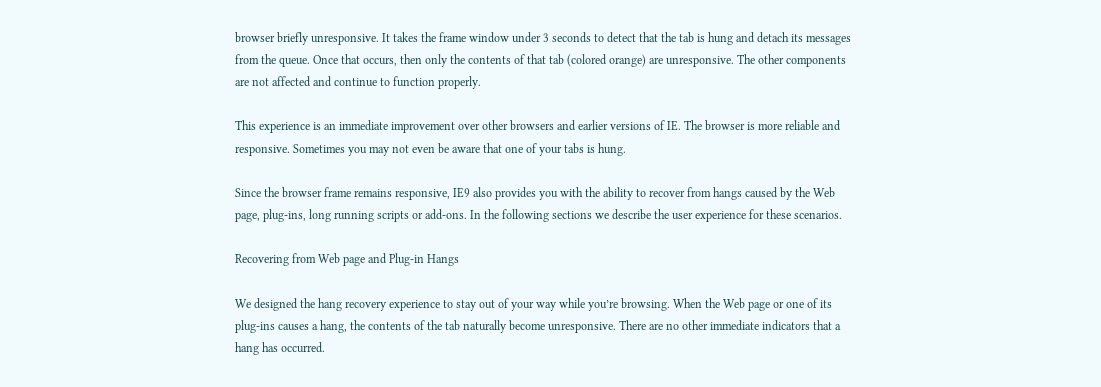browser briefly unresponsive. It takes the frame window under 3 seconds to detect that the tab is hung and detach its messages from the queue. Once that occurs, then only the contents of that tab (colored orange) are unresponsive. The other components are not affected and continue to function properly.

This experience is an immediate improvement over other browsers and earlier versions of IE. The browser is more reliable and responsive. Sometimes you may not even be aware that one of your tabs is hung.

Since the browser frame remains responsive, IE9 also provides you with the ability to recover from hangs caused by the Web page, plug-ins, long running scripts or add-ons. In the following sections we describe the user experience for these scenarios.

Recovering from Web page and Plug-in Hangs

We designed the hang recovery experience to stay out of your way while you’re browsing. When the Web page or one of its plug-ins causes a hang, the contents of the tab naturally become unresponsive. There are no other immediate indicators that a hang has occurred.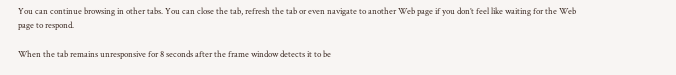You can continue browsing in other tabs. You can close the tab, refresh the tab or even navigate to another Web page if you don’t feel like waiting for the Web page to respond.

When the tab remains unresponsive for 8 seconds after the frame window detects it to be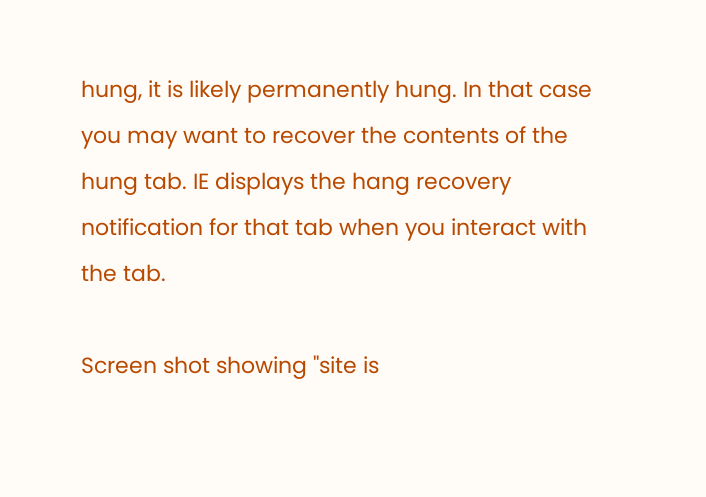hung, it is likely permanently hung. In that case you may want to recover the contents of the hung tab. IE displays the hang recovery notification for that tab when you interact with the tab.

Screen shot showing "site is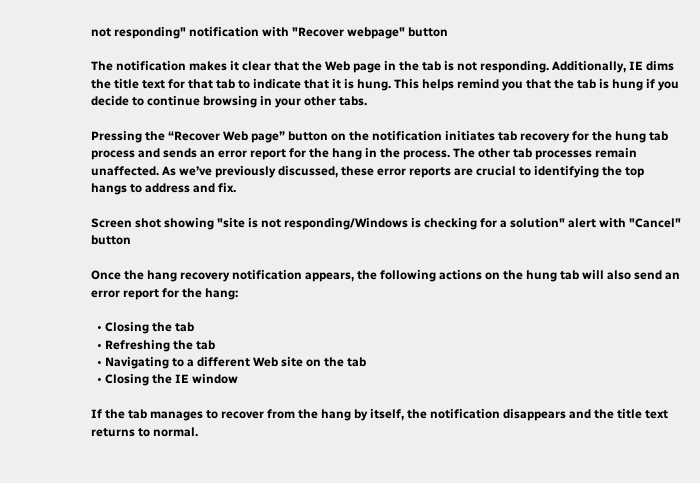not responding" notification with "Recover webpage" button

The notification makes it clear that the Web page in the tab is not responding. Additionally, IE dims the title text for that tab to indicate that it is hung. This helps remind you that the tab is hung if you decide to continue browsing in your other tabs.

Pressing the “Recover Web page” button on the notification initiates tab recovery for the hung tab process and sends an error report for the hang in the process. The other tab processes remain unaffected. As we’ve previously discussed, these error reports are crucial to identifying the top hangs to address and fix.

Screen shot showing "site is not responding/Windows is checking for a solution" alert with "Cancel" button

Once the hang recovery notification appears, the following actions on the hung tab will also send an error report for the hang:

  • Closing the tab
  • Refreshing the tab
  • Navigating to a different Web site on the tab
  • Closing the IE window

If the tab manages to recover from the hang by itself, the notification disappears and the title text returns to normal.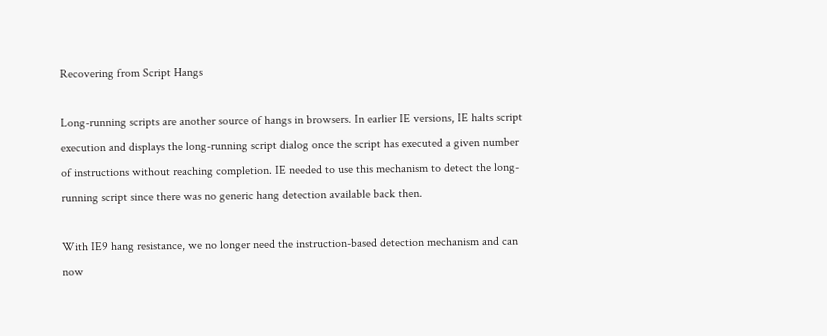Recovering from Script Hangs

Long-running scripts are another source of hangs in browsers. In earlier IE versions, IE halts script execution and displays the long-running script dialog once the script has executed a given number of instructions without reaching completion. IE needed to use this mechanism to detect the long-running script since there was no generic hang detection available back then.

With IE9 hang resistance, we no longer need the instruction-based detection mechanism and can now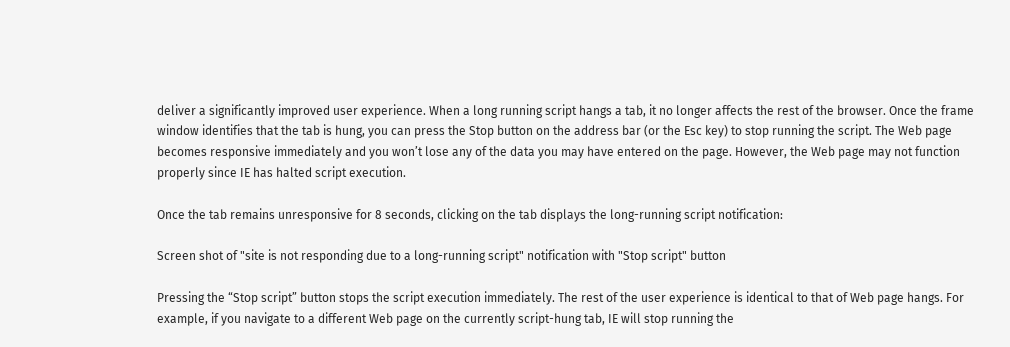deliver a significantly improved user experience. When a long running script hangs a tab, it no longer affects the rest of the browser. Once the frame window identifies that the tab is hung, you can press the Stop button on the address bar (or the Esc key) to stop running the script. The Web page becomes responsive immediately and you won’t lose any of the data you may have entered on the page. However, the Web page may not function properly since IE has halted script execution.

Once the tab remains unresponsive for 8 seconds, clicking on the tab displays the long-running script notification:

Screen shot of "site is not responding due to a long-running script" notification with "Stop script" button

Pressing the “Stop script” button stops the script execution immediately. The rest of the user experience is identical to that of Web page hangs. For example, if you navigate to a different Web page on the currently script-hung tab, IE will stop running the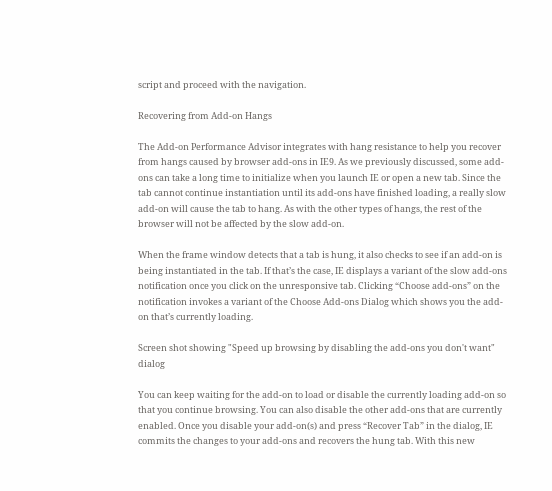script and proceed with the navigation.

Recovering from Add-on Hangs

The Add-on Performance Advisor integrates with hang resistance to help you recover from hangs caused by browser add-ons in IE9. As we previously discussed, some add-ons can take a long time to initialize when you launch IE or open a new tab. Since the tab cannot continue instantiation until its add-ons have finished loading, a really slow add-on will cause the tab to hang. As with the other types of hangs, the rest of the browser will not be affected by the slow add-on.

When the frame window detects that a tab is hung, it also checks to see if an add-on is being instantiated in the tab. If that’s the case, IE displays a variant of the slow add-ons notification once you click on the unresponsive tab. Clicking “Choose add-ons” on the notification invokes a variant of the Choose Add-ons Dialog which shows you the add-on that’s currently loading.

Screen shot showing "Speed up browsing by disabling the add-ons you don't want" dialog

You can keep waiting for the add-on to load or disable the currently loading add-on so that you continue browsing. You can also disable the other add-ons that are currently enabled. Once you disable your add-on(s) and press “Recover Tab” in the dialog, IE commits the changes to your add-ons and recovers the hung tab. With this new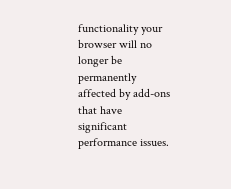functionality your browser will no longer be permanently affected by add-ons that have significant performance issues.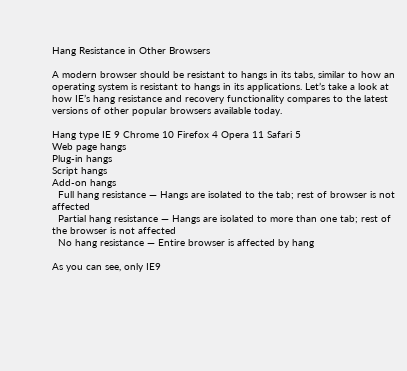Hang Resistance in Other Browsers

A modern browser should be resistant to hangs in its tabs, similar to how an operating system is resistant to hangs in its applications. Let’s take a look at how IE’s hang resistance and recovery functionality compares to the latest versions of other popular browsers available today.

Hang type IE 9 Chrome 10 Firefox 4 Opera 11 Safari 5
Web page hangs
Plug-in hangs
Script hangs
Add-on hangs
  Full hang resistance — Hangs are isolated to the tab; rest of browser is not affected
  Partial hang resistance — Hangs are isolated to more than one tab; rest of the browser is not affected
  No hang resistance — Entire browser is affected by hang

As you can see, only IE9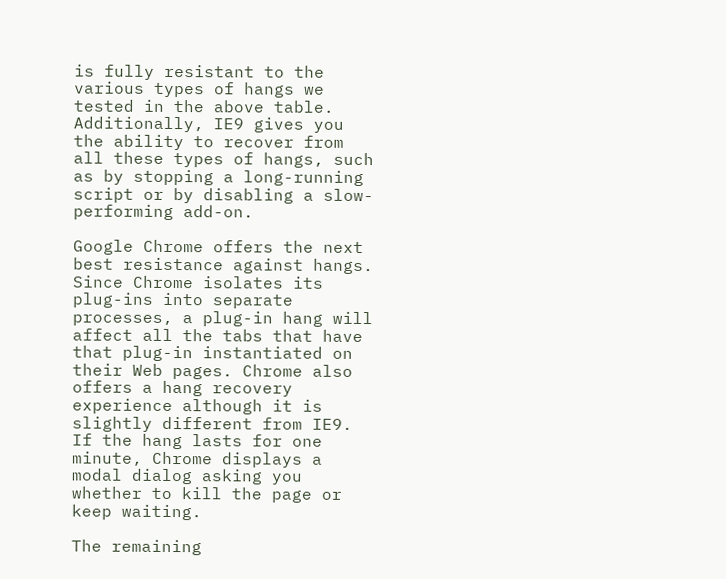is fully resistant to the various types of hangs we tested in the above table. Additionally, IE9 gives you the ability to recover from all these types of hangs, such as by stopping a long-running script or by disabling a slow-performing add-on.

Google Chrome offers the next best resistance against hangs. Since Chrome isolates its plug-ins into separate processes, a plug-in hang will affect all the tabs that have that plug-in instantiated on their Web pages. Chrome also offers a hang recovery experience although it is slightly different from IE9. If the hang lasts for one minute, Chrome displays a modal dialog asking you whether to kill the page or keep waiting.

The remaining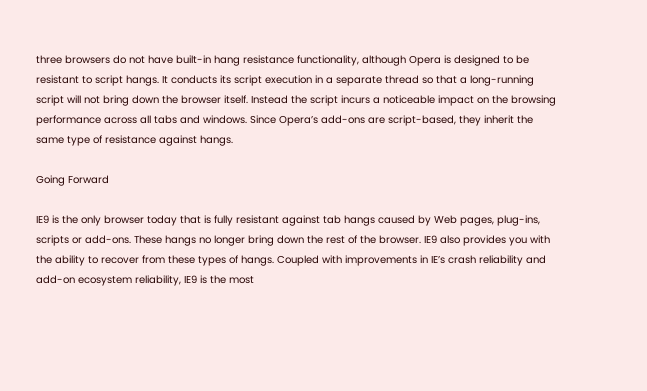three browsers do not have built-in hang resistance functionality, although Opera is designed to be resistant to script hangs. It conducts its script execution in a separate thread so that a long-running script will not bring down the browser itself. Instead the script incurs a noticeable impact on the browsing performance across all tabs and windows. Since Opera’s add-ons are script-based, they inherit the same type of resistance against hangs.

Going Forward

IE9 is the only browser today that is fully resistant against tab hangs caused by Web pages, plug-ins, scripts or add-ons. These hangs no longer bring down the rest of the browser. IE9 also provides you with the ability to recover from these types of hangs. Coupled with improvements in IE’s crash reliability and add-on ecosystem reliability, IE9 is the most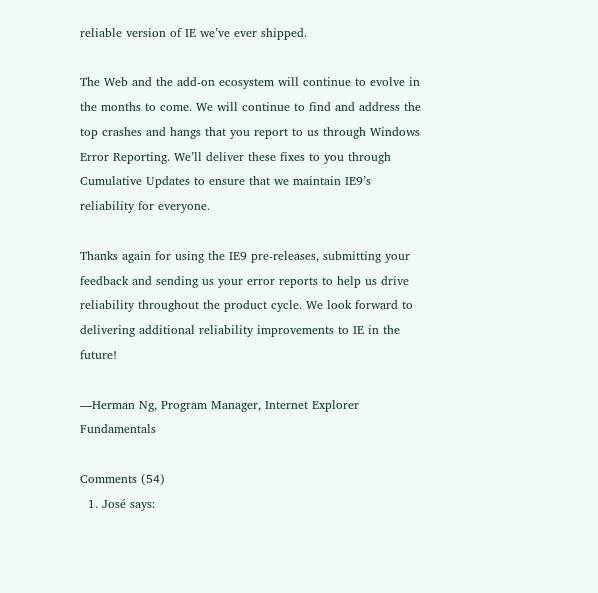reliable version of IE we’ve ever shipped.

The Web and the add-on ecosystem will continue to evolve in the months to come. We will continue to find and address the top crashes and hangs that you report to us through Windows Error Reporting. We’ll deliver these fixes to you through Cumulative Updates to ensure that we maintain IE9’s reliability for everyone.

Thanks again for using the IE9 pre-releases, submitting your feedback and sending us your error reports to help us drive reliability throughout the product cycle. We look forward to delivering additional reliability improvements to IE in the future!

—Herman Ng, Program Manager, Internet Explorer Fundamentals

Comments (54)
  1. José says: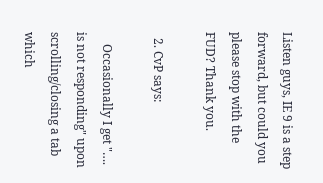Listen guys, IE 9 is a step forward, but could you please stop with the FUD? Thank you.

  2. CvP says:

    Occasionally I get "…. is not responding" upon scrolling/closing a tab which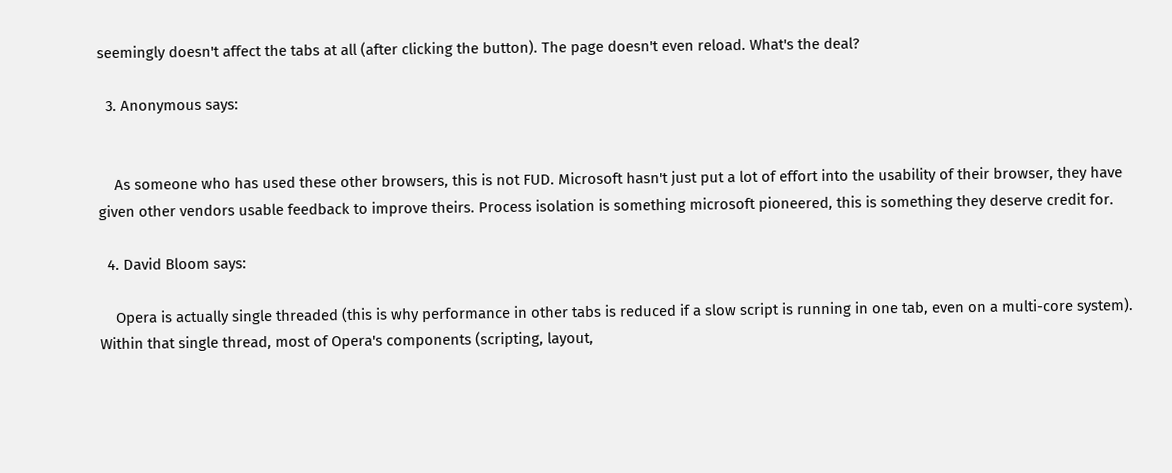seemingly doesn't affect the tabs at all (after clicking the button). The page doesn't even reload. What's the deal?

  3. Anonymous says:


    As someone who has used these other browsers, this is not FUD. Microsoft hasn't just put a lot of effort into the usability of their browser, they have given other vendors usable feedback to improve theirs. Process isolation is something microsoft pioneered, this is something they deserve credit for.

  4. David Bloom says:

    Opera is actually single threaded (this is why performance in other tabs is reduced if a slow script is running in one tab, even on a multi-core system). Within that single thread, most of Opera's components (scripting, layout,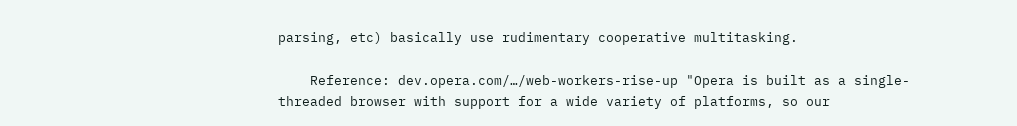parsing, etc) basically use rudimentary cooperative multitasking.

    Reference: dev.opera.com/…/web-workers-rise-up "Opera is built as a single-threaded browser with support for a wide variety of platforms, so our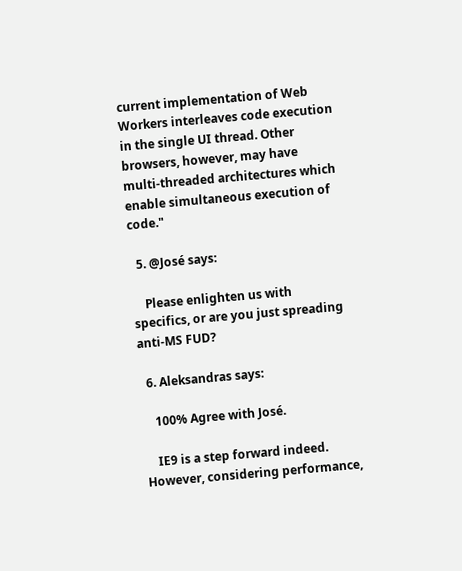current implementation of Web Workers interleaves code execution in the single UI thread. Other browsers, however, may have multi-threaded architectures which enable simultaneous execution of code."

  5. @José says:

    Please enlighten us with specifics, or are you just spreading anti-MS FUD?

  6. Aleksandras says:

    100% Agree with José.

    IE9 is a step forward indeed. However, considering performance,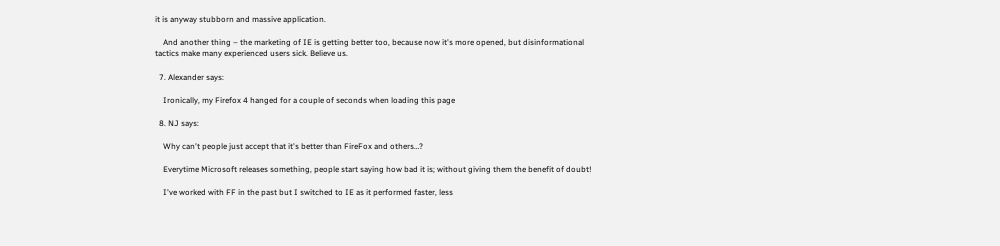it is anyway stubborn and massive application.

    And another thing – the marketing of IE is getting better too, because now it's more opened, but disinformational tactics make many experienced users sick. Believe us.

  7. Alexander says:

    Ironically, my Firefox 4 hanged for a couple of seconds when loading this page

  8. NJ says:

    Why can't people just accept that it's better than FireFox and others…?

    Everytime Microsoft releases something, people start saying how bad it is; without giving them the benefit of doubt!

    I've worked with FF in the past but I switched to IE as it performed faster, less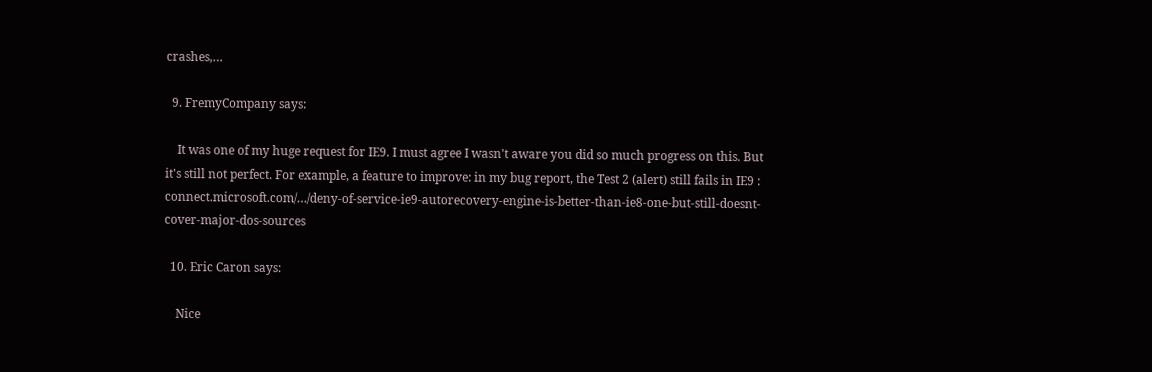crashes,…

  9. FremyCompany says:

    It was one of my huge request for IE9. I must agree I wasn't aware you did so much progress on this. But it's still not perfect. For example, a feature to improve: in my bug report, the Test 2 (alert) still fails in IE9 : connect.microsoft.com/…/deny-of-service-ie9-autorecovery-engine-is-better-than-ie8-one-but-still-doesnt-cover-major-dos-sources

  10. Eric Caron says:

    Nice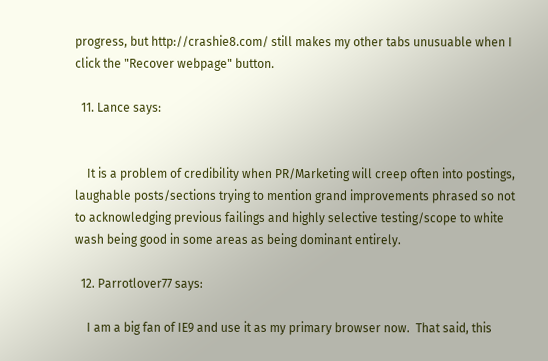progress, but http://crashie8.com/ still makes my other tabs unusuable when I click the "Recover webpage" button.

  11. Lance says:


    It is a problem of credibility when PR/Marketing will creep often into postings, laughable posts/sections trying to mention grand improvements phrased so not to acknowledging previous failings and highly selective testing/scope to white wash being good in some areas as being dominant entirely.

  12. Parrotlover77 says:

    I am a big fan of IE9 and use it as my primary browser now.  That said, this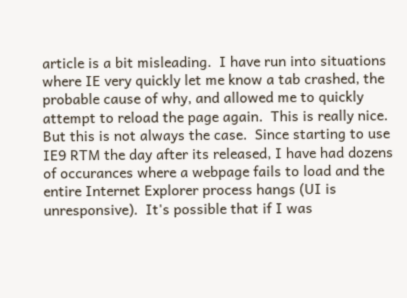article is a bit misleading.  I have run into situations where IE very quickly let me know a tab crashed, the probable cause of why, and allowed me to quickly attempt to reload the page again.  This is really nice.  But this is not always the case.  Since starting to use IE9 RTM the day after its released, I have had dozens of occurances where a webpage fails to load and the entire Internet Explorer process hangs (UI is unresponsive).  It's possible that if I was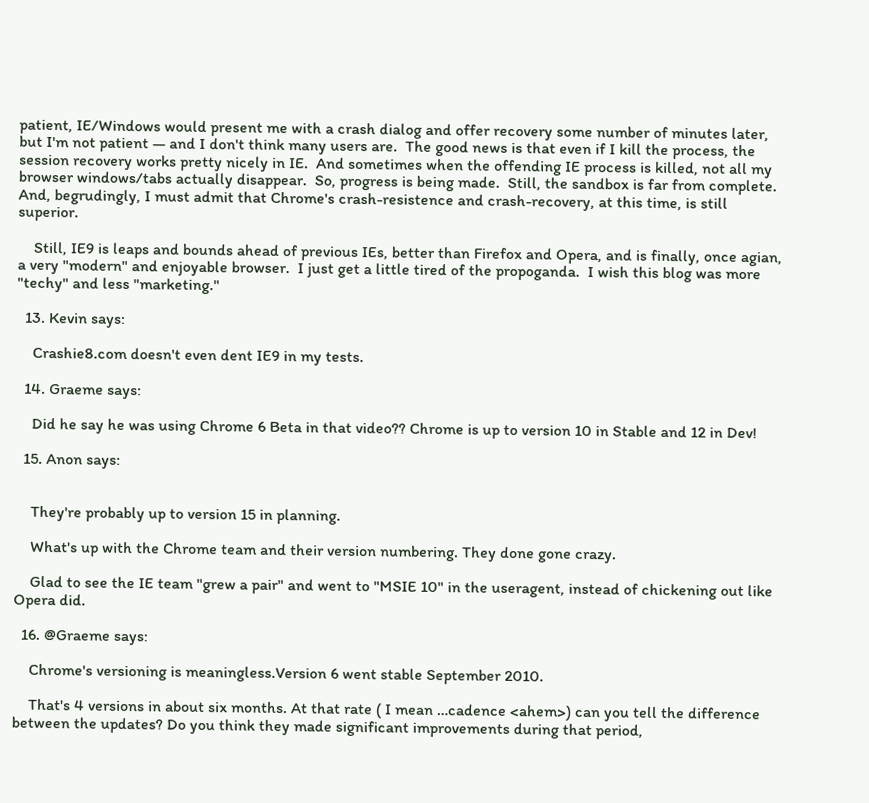patient, IE/Windows would present me with a crash dialog and offer recovery some number of minutes later, but I'm not patient — and I don't think many users are.  The good news is that even if I kill the process, the session recovery works pretty nicely in IE.  And sometimes when the offending IE process is killed, not all my browser windows/tabs actually disappear.  So, progress is being made.  Still, the sandbox is far from complete.  And, begrudingly, I must admit that Chrome's crash-resistence and crash-recovery, at this time, is still superior.

    Still, IE9 is leaps and bounds ahead of previous IEs, better than Firefox and Opera, and is finally, once agian, a very "modern" and enjoyable browser.  I just get a little tired of the propoganda.  I wish this blog was more "techy" and less "marketing."

  13. Kevin says:

    Crashie8.com doesn't even dent IE9 in my tests.

  14. Graeme says:

    Did he say he was using Chrome 6 Beta in that video?? Chrome is up to version 10 in Stable and 12 in Dev!

  15. Anon says:


    They're probably up to version 15 in planning.

    What's up with the Chrome team and their version numbering. They done gone crazy.

    Glad to see the IE team "grew a pair" and went to "MSIE 10" in the useragent, instead of chickening out like Opera did.

  16. @Graeme says:

    Chrome's versioning is meaningless.Version 6 went stable September 2010.

    That's 4 versions in about six months. At that rate ( I mean …cadence <ahem>) can you tell the difference between the updates? Do you think they made significant improvements during that period,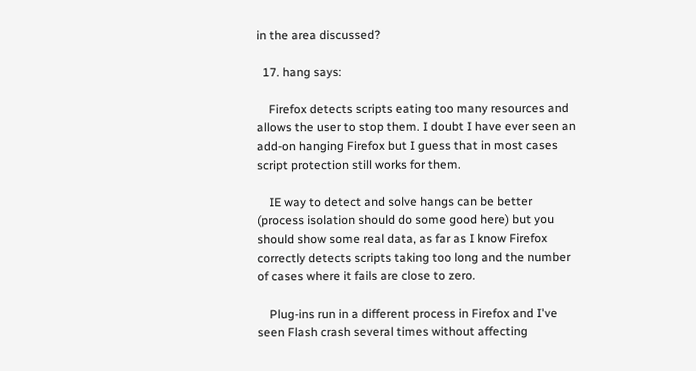in the area discussed?

  17. hang says:

    Firefox detects scripts eating too many resources and allows the user to stop them. I doubt I have ever seen an add-on hanging Firefox but I guess that in most cases script protection still works for them.

    IE way to detect and solve hangs can be better (process isolation should do some good here) but you should show some real data, as far as I know Firefox correctly detects scripts taking too long and the number of cases where it fails are close to zero.

    Plug-ins run in a different process in Firefox and I've seen Flash crash several times without affecting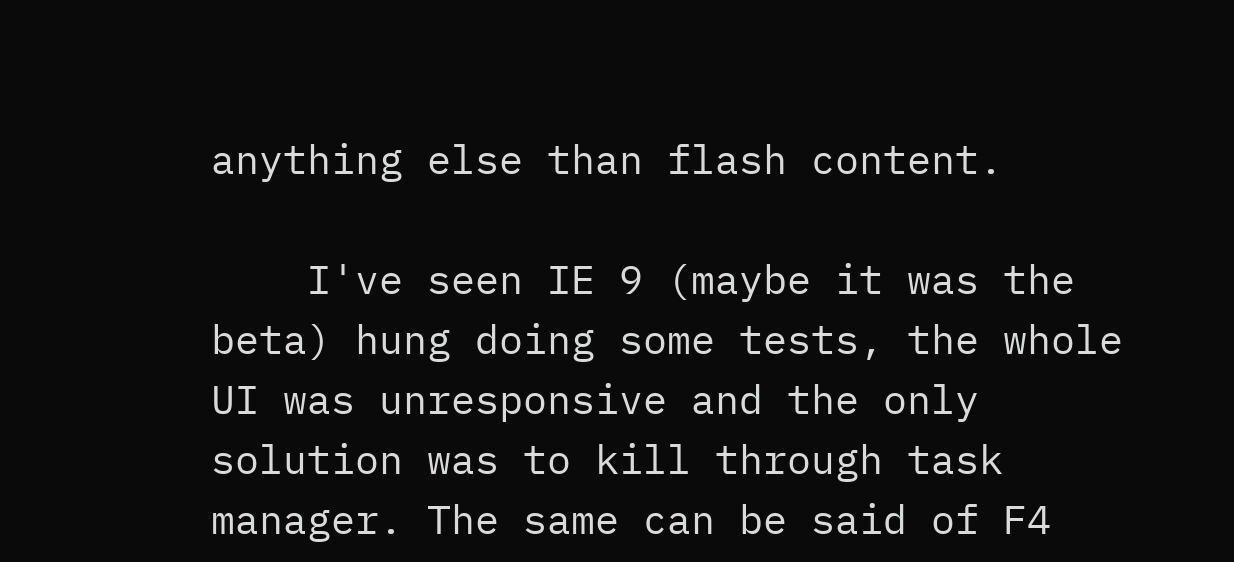anything else than flash content.

    I've seen IE 9 (maybe it was the beta) hung doing some tests, the whole UI was unresponsive and the only solution was to kill through task manager. The same can be said of F4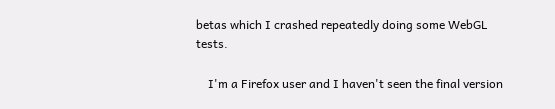betas which I crashed repeatedly doing some WebGL tests.

    I'm a Firefox user and I haven't seen the final version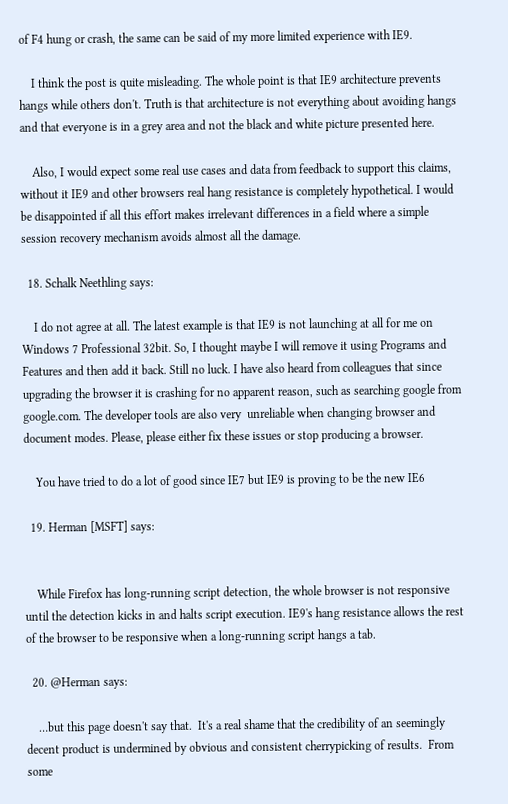of F4 hung or crash, the same can be said of my more limited experience with IE9.

    I think the post is quite misleading. The whole point is that IE9 architecture prevents hangs while others don't. Truth is that architecture is not everything about avoiding hangs and that everyone is in a grey area and not the black and white picture presented here.

    Also, I would expect some real use cases and data from feedback to support this claims, without it IE9 and other browsers real hang resistance is completely hypothetical. I would be disappointed if all this effort makes irrelevant differences in a field where a simple session recovery mechanism avoids almost all the damage.

  18. Schalk Neethling says:

    I do not agree at all. The latest example is that IE9 is not launching at all for me on Windows 7 Professional 32bit. So, I thought maybe I will remove it using Programs and Features and then add it back. Still no luck. I have also heard from colleagues that since upgrading the browser it is crashing for no apparent reason, such as searching google from google.com. The developer tools are also very  unreliable when changing browser and document modes. Please, please either fix these issues or stop producing a browser.

    You have tried to do a lot of good since IE7 but IE9 is proving to be the new IE6

  19. Herman [MSFT] says:


    While Firefox has long-running script detection, the whole browser is not responsive until the detection kicks in and halts script execution. IE9's hang resistance allows the rest of the browser to be responsive when a long-running script hangs a tab.

  20. @Herman says:

    …but this page doesn't say that.  It's a real shame that the credibility of an seemingly decent product is undermined by obvious and consistent cherrypicking of results.  From some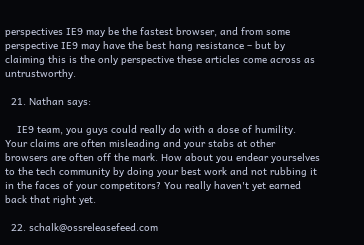perspectives IE9 may be the fastest browser, and from some perspective IE9 may have the best hang resistance – but by claiming this is the only perspective these articles come across as untrustworthy.

  21. Nathan says:

    IE9 team, you guys could really do with a dose of humility. Your claims are often misleading and your stabs at other browsers are often off the mark. How about you endear yourselves to the tech community by doing your best work and not rubbing it in the faces of your competitors? You really haven't yet earned back that right yet.

  22. schalk@ossreleasefeed.com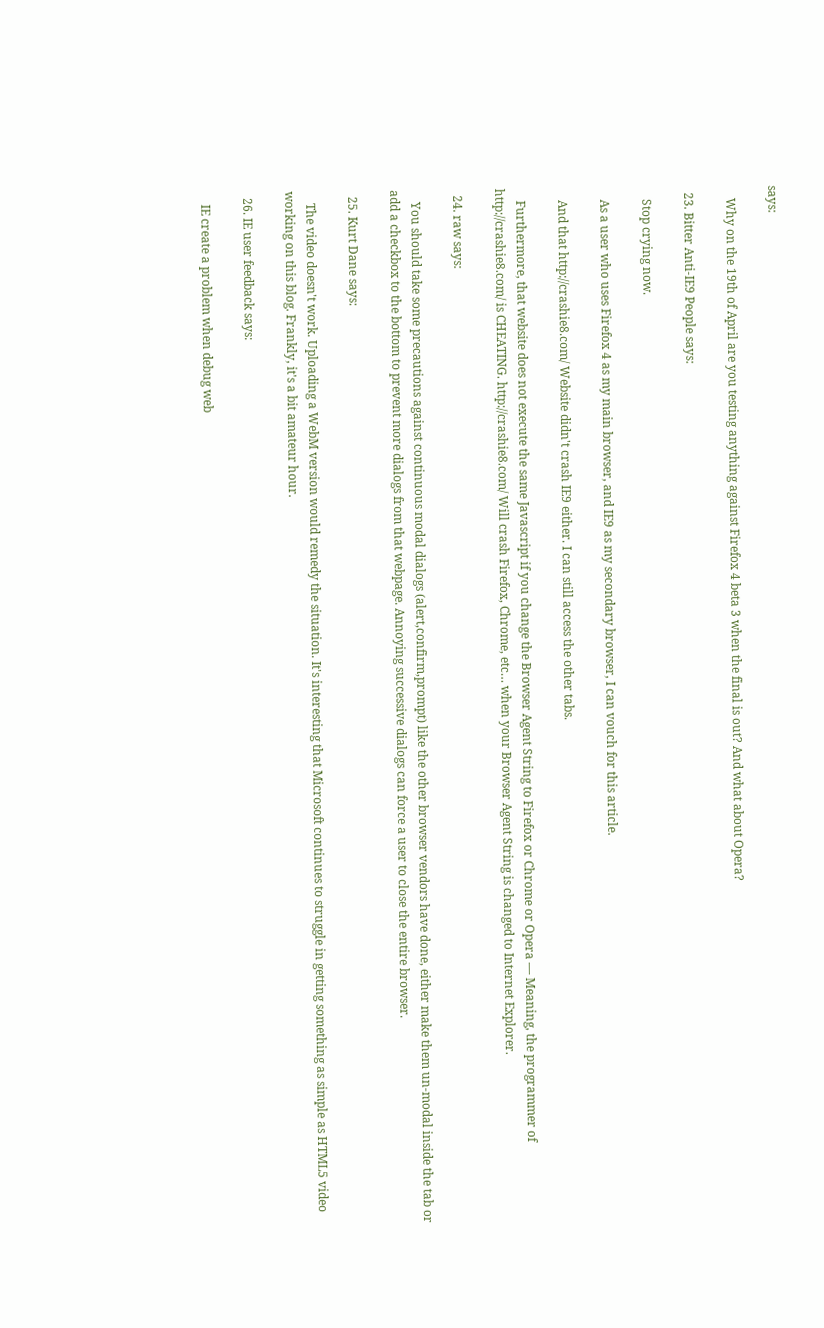says:

    Why on the 19th of April are you testing anything against Firefox 4 beta 3 when the final is out? And what about Opera?

  23. Bitter Anti-IE9 People says:

    Stop crying now.

    As a user who uses Firefox 4 as my main browser, and IE9 as my secondary browser, I can vouch for this article.

    And that http://crashie8.com/ Website didn't crash IE9 either. I can still access the other tabs.

    Furthermore, that website does not execute the same Javascript if you change the Browser Agent String to Firefox or Chrome or Opera — Meaning, the programmer of http://crashie8.com/ is CHEATING. http://crashie8.com/ Will crash Firefox, Chrome, etc… when your Browser Agent String is changed to Internet Explorer.

  24. raw says:

    You should take some precautions against continuous modal dialogs (alert,confirm,prompt) like the other browser vendors have done, either make them un-modal inside the tab or add a checkbox to the bottom to prevent more dialogs from that webpage. Annoying successive dialogs can force a user to close the entire browser.

  25. Kurt Dane says:

    The video doesn't work. Uploading a WebM version would remedy the situation. It's interesting that Microsoft continues to struggle in getting something as simple as HTML5 video working on this blog. Frankly, it's a bit amateur hour.

  26. IE user feedback says:

    IE create a problem when debug web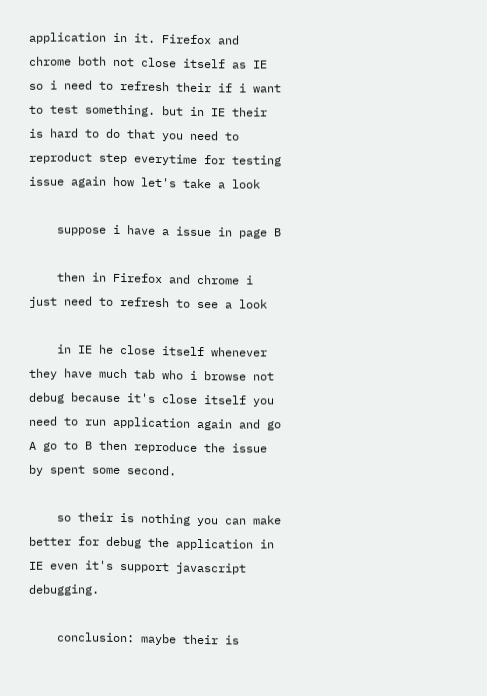application in it. Firefox and chrome both not close itself as IE so i need to refresh their if i want to test something. but in IE their is hard to do that you need to reproduct step everytime for testing issue again how let's take a look

    suppose i have a issue in page B

    then in Firefox and chrome i just need to refresh to see a look

    in IE he close itself whenever they have much tab who i browse not debug because it's close itself you need to run application again and go A go to B then reproduce the issue by spent some second.

    so their is nothing you can make better for debug the application in IE even it's support javascript debugging.

    conclusion: maybe their is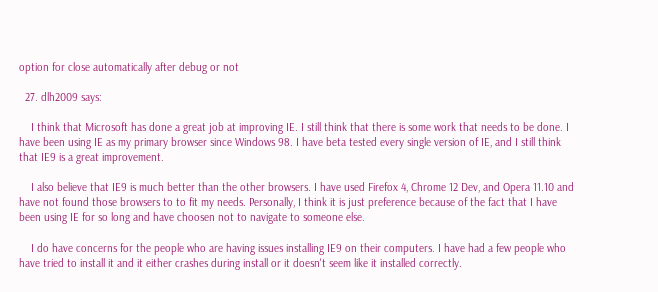option for close automatically after debug or not

  27. dlh2009 says:

    I think that Microsoft has done a great job at improving IE. I still think that there is some work that needs to be done. I have been using IE as my primary browser since Windows 98. I have beta tested every single version of IE, and I still think that IE9 is a great improvement.

    I also believe that IE9 is much better than the other browsers. I have used Firefox 4, Chrome 12 Dev, and Opera 11.10 and have not found those browsers to to fit my needs. Personally, I think it is just preference because of the fact that I have been using IE for so long and have choosen not to navigate to someone else.

    I do have concerns for the people who are having issues installing IE9 on their computers. I have had a few people who have tried to install it and it either crashes during install or it doesn't seem like it installed correctly.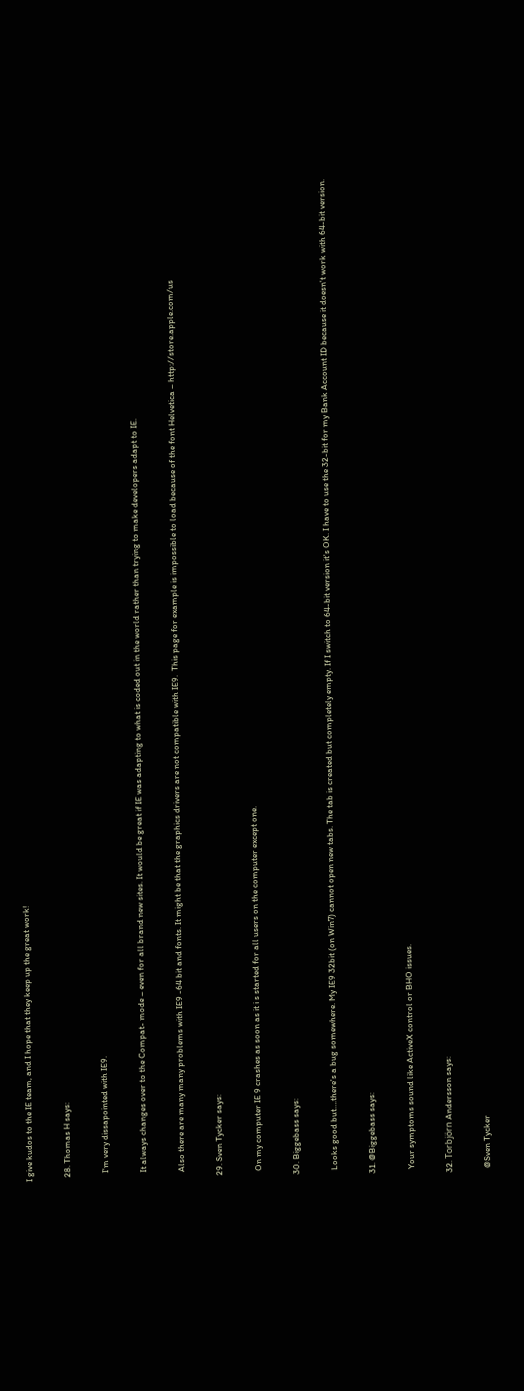I give kudos to the IE team, and I hope that they keep up the great work!

  28. Thomas H says:

    I'm very dissapointed with IE9.

    It always changes over to the Compat- mode – even for all brand new sites. It would be great if IE was adapting to what is coded out in the world rather than trying to make developers adapt to IE.

    Also there are many many problems with IE9 -64 bit and fonts. It might be that the graphics drivers are not compatible with IE9.  This page for example is impossible to load because of the font Helvetica – http://store.apple.com/us

  29. Sven Tycker says:

    On my computer IE 9 crashes as soon as it i s started for all users on the computer except one.

  30. Biggebass says:

    Looks good but….there's a bug somewhere. My IE9 32bit (on Win7) cannot open new tabs. The tab is created but completely empty. If I switch to 64-bit version it's OK. I have to use the 32-bit for my Bank Account ID because it doesn't work with 64-bit version.

  31. @Biggebass says:

    Your symptoms sound like ActiveX control or BHO issues.

  32. Torbjörn Andersson says:

    @Sven Tycker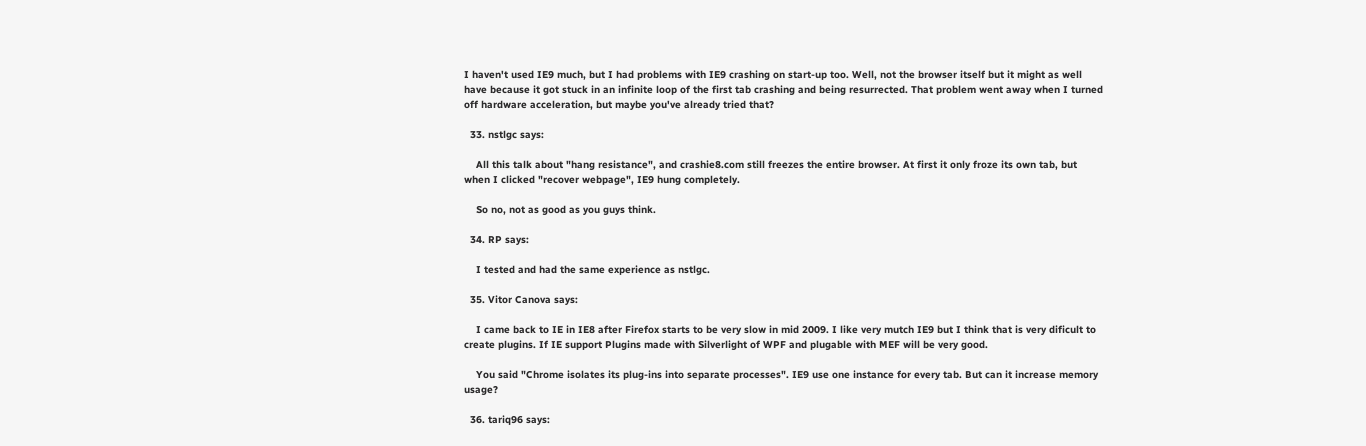I haven't used IE9 much, but I had problems with IE9 crashing on start-up too. Well, not the browser itself but it might as well have because it got stuck in an infinite loop of the first tab crashing and being resurrected. That problem went away when I turned off hardware acceleration, but maybe you've already tried that?

  33. nstlgc says:

    All this talk about "hang resistance", and crashie8.com still freezes the entire browser. At first it only froze its own tab, but when I clicked "recover webpage", IE9 hung completely.

    So no, not as good as you guys think.

  34. RP says:

    I tested and had the same experience as nstlgc.

  35. Vitor Canova says:

    I came back to IE in IE8 after Firefox starts to be very slow in mid 2009. I like very mutch IE9 but I think that is very dificult to create plugins. If IE support Plugins made with Silverlight of WPF and plugable with MEF will be very good.

    You said "Chrome isolates its plug-ins into separate processes". IE9 use one instance for every tab. But can it increase memory usage?

  36. tariq96 says: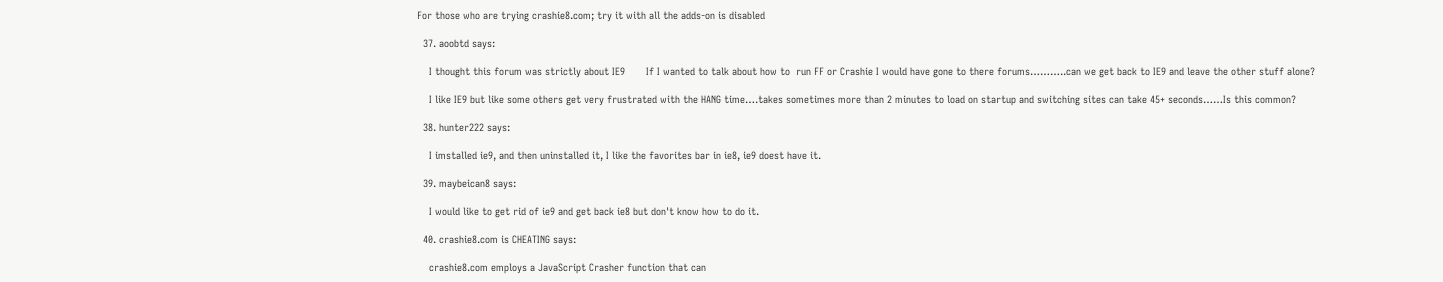For those who are trying crashie8.com; try it with all the adds-on is disabled

  37. aoobtd says:

    I thought this forum was strictly about IE9       If I wanted to talk about how to  run FF or Crashie I would have gone to there forums………..can we get back to IE9 and leave the other stuff alone?

    I like IE9 but like some others get very frustrated with the HANG time….takes sometimes more than 2 minutes to load on startup and switching sites can take 45+ seconds……Is this common?

  38. hunter222 says:

    I imstalled ie9, and then uninstalled it, I like the favorites bar in ie8, ie9 doest have it.

  39. maybeican8 says:

    I would like to get rid of ie9 and get back ie8 but don't know how to do it.

  40. crashie8.com is CHEATING says:

    crashie8.com employs a JavaScript Crasher function that can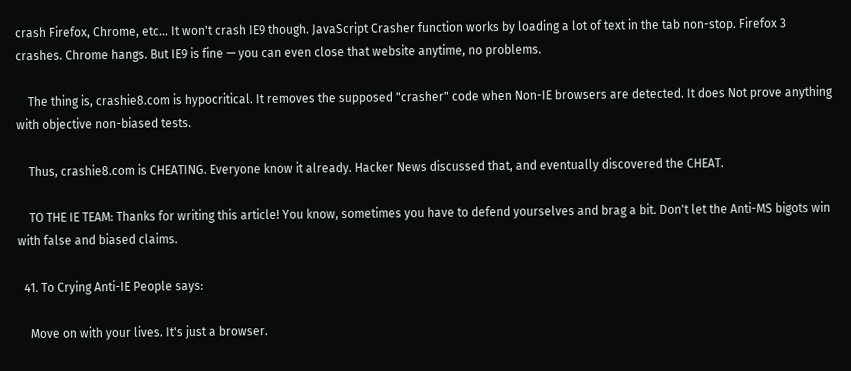crash Firefox, Chrome, etc… It won't crash IE9 though. JavaScript Crasher function works by loading a lot of text in the tab non-stop. Firefox 3 crashes. Chrome hangs. But IE9 is fine — you can even close that website anytime, no problems.

    The thing is, crashie8.com is hypocritical. It removes the supposed "crasher" code when Non-IE browsers are detected. It does Not prove anything with objective non-biased tests.

    Thus, crashie8.com is CHEATING. Everyone know it already. Hacker News discussed that, and eventually discovered the CHEAT.

    TO THE IE TEAM: Thanks for writing this article! You know, sometimes you have to defend yourselves and brag a bit. Don't let the Anti-MS bigots win with false and biased claims.

  41. To Crying Anti-IE People says:

    Move on with your lives. It's just a browser.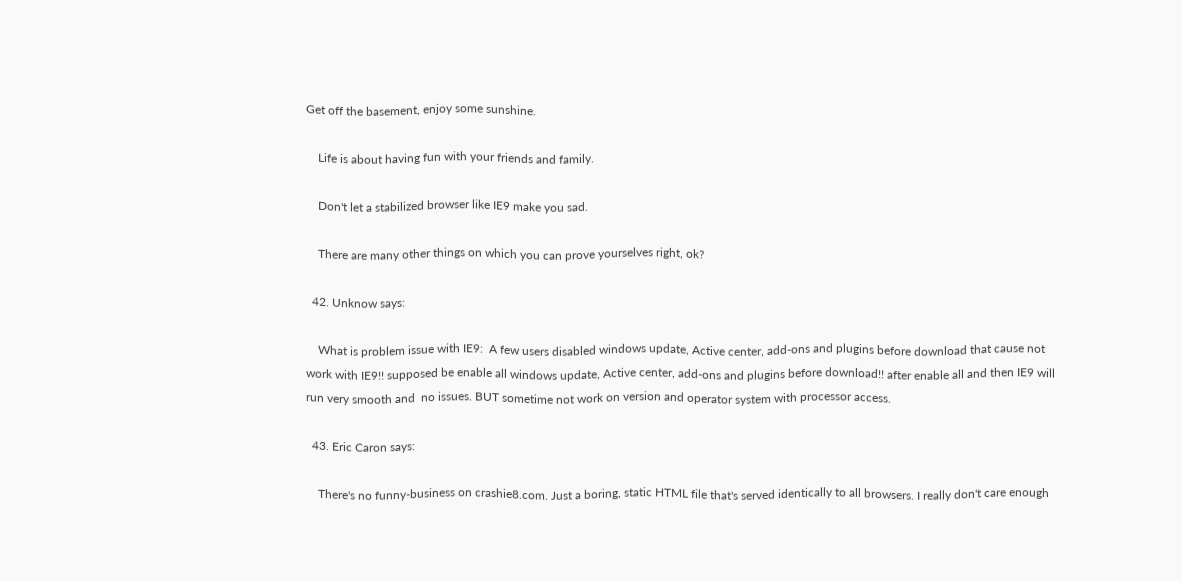Get off the basement, enjoy some sunshine.

    Life is about having fun with your friends and family.

    Don't let a stabilized browser like IE9 make you sad.

    There are many other things on which you can prove yourselves right, ok?

  42. Unknow says:

    What is problem issue with IE9:  A few users disabled windows update, Active center, add-ons and plugins before download that cause not work with IE9!! supposed be enable all windows update, Active center, add-ons and plugins before download!! after enable all and then IE9 will run very smooth and  no issues. BUT sometime not work on version and operator system with processor access.

  43. Eric Caron says:

    There's no funny-business on crashie8.com. Just a boring, static HTML file that's served identically to all browsers. I really don't care enough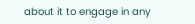about it to engage in any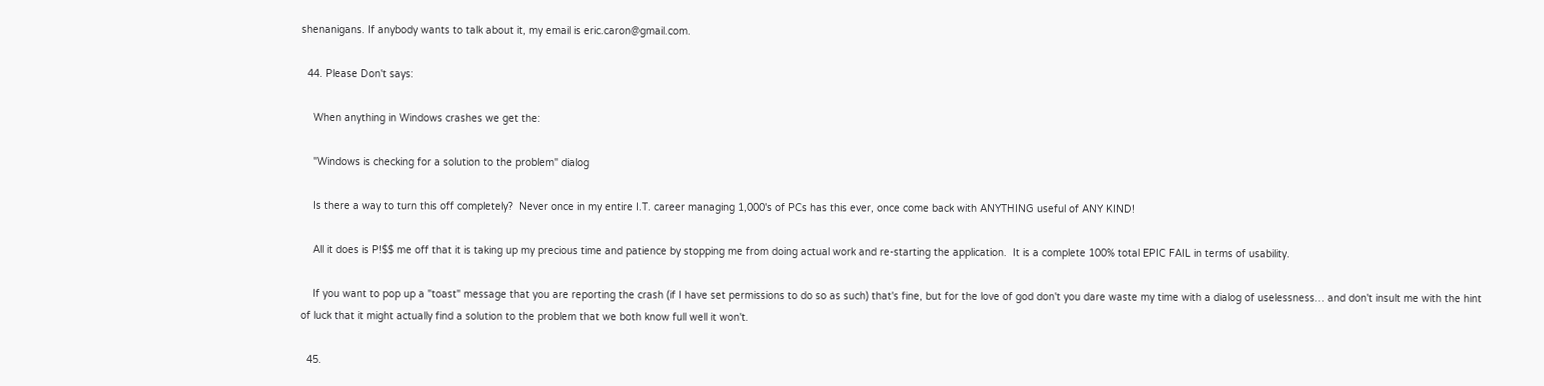shenanigans. If anybody wants to talk about it, my email is eric.caron@gmail.com.

  44. Please Don't says:

    When anything in Windows crashes we get the:

    "Windows is checking for a solution to the problem" dialog

    Is there a way to turn this off completely?  Never once in my entire I.T. career managing 1,000's of PCs has this ever, once come back with ANYTHING useful of ANY KIND!

    All it does is P!$$ me off that it is taking up my precious time and patience by stopping me from doing actual work and re-starting the application.  It is a complete 100% total EPIC FAIL in terms of usability.

    If you want to pop up a "toast" message that you are reporting the crash (if I have set permissions to do so as such) that's fine, but for the love of god don't you dare waste my time with a dialog of uselessness… and don't insult me with the hint of luck that it might actually find a solution to the problem that we both know full well it won't.

  45.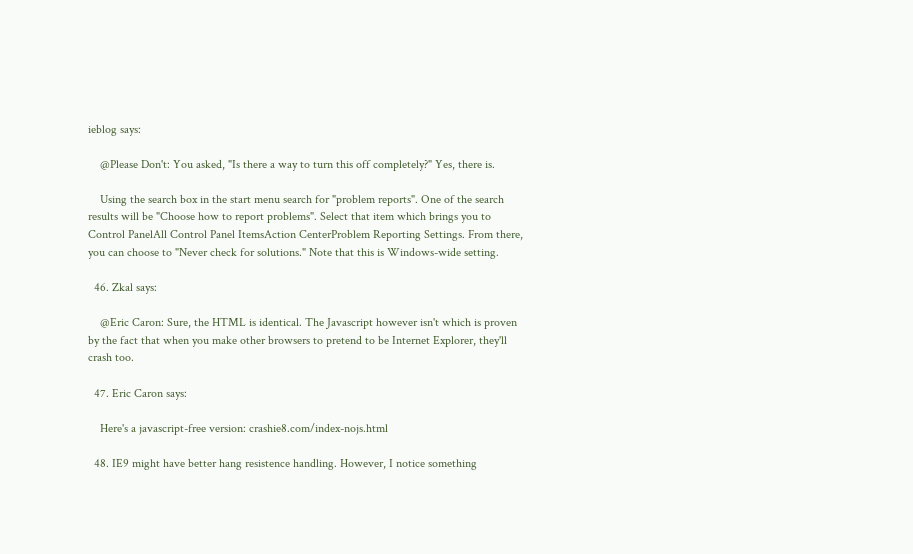ieblog says:

    @Please Don't: You asked, "Is there a way to turn this off completely?" Yes, there is.

    Using the search box in the start menu search for "problem reports". One of the search results will be "Choose how to report problems". Select that item which brings you to Control PanelAll Control Panel ItemsAction CenterProblem Reporting Settings. From there, you can choose to "Never check for solutions." Note that this is Windows-wide setting.

  46. Zkal says:

    @Eric Caron: Sure, the HTML is identical. The Javascript however isn't which is proven by the fact that when you make other browsers to pretend to be Internet Explorer, they'll crash too.

  47. Eric Caron says:

    Here's a javascript-free version: crashie8.com/index-nojs.html

  48. IE9 might have better hang resistence handling. However, I notice something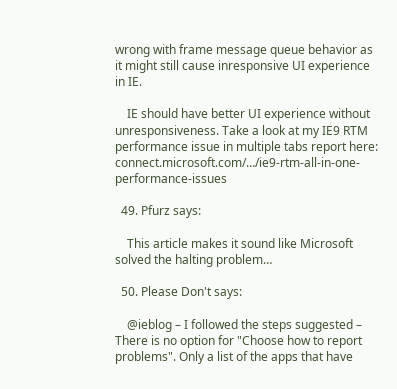wrong with frame message queue behavior as it might still cause inresponsive UI experience in IE.

    IE should have better UI experience without unresponsiveness. Take a look at my IE9 RTM performance issue in multiple tabs report here: connect.microsoft.com/…/ie9-rtm-all-in-one-performance-issues

  49. Pfurz says:

    This article makes it sound like Microsoft solved the halting problem…

  50. Please Don't says:

    @ieblog – I followed the steps suggested – There is no option for "Choose how to report problems". Only a list of the apps that have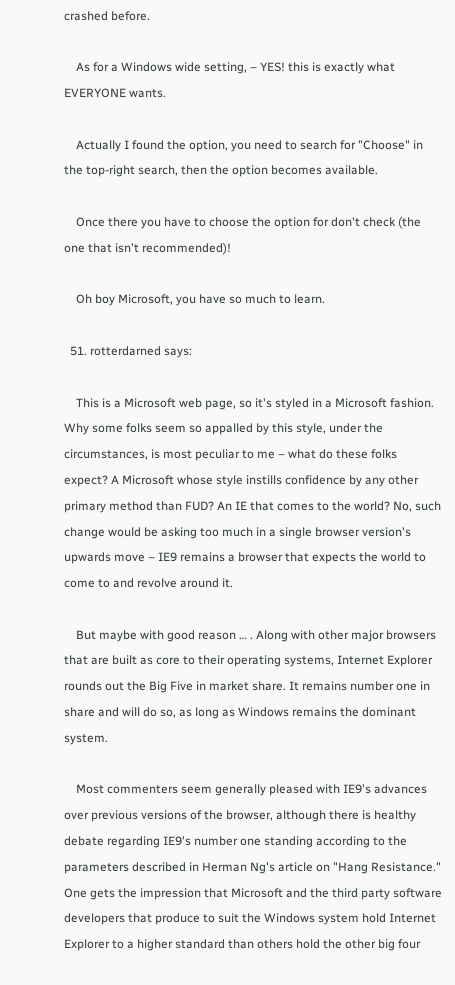crashed before.

    As for a Windows wide setting, – YES! this is exactly what EVERYONE wants.

    Actually I found the option, you need to search for "Choose" in the top-right search, then the option becomes available.

    Once there you have to choose the option for don't check (the one that isn't recommended)!

    Oh boy Microsoft, you have so much to learn.

  51. rotterdarned says:

    This is a Microsoft web page, so it's styled in a Microsoft fashion. Why some folks seem so appalled by this style, under the circumstances, is most peculiar to me – what do these folks expect? A Microsoft whose style instills confidence by any other primary method than FUD? An IE that comes to the world? No, such change would be asking too much in a single browser version's upwards move – IE9 remains a browser that expects the world to come to and revolve around it.

    But maybe with good reason … . Along with other major browsers that are built as core to their operating systems, Internet Explorer rounds out the Big Five in market share. It remains number one in share and will do so, as long as Windows remains the dominant system.

    Most commenters seem generally pleased with IE9's advances over previous versions of the browser, although there is healthy debate regarding IE9's number one standing according to the parameters described in Herman Ng's article on "Hang Resistance." One gets the impression that Microsoft and the third party software developers that produce to suit the Windows system hold Internet Explorer to a higher standard than others hold the other big four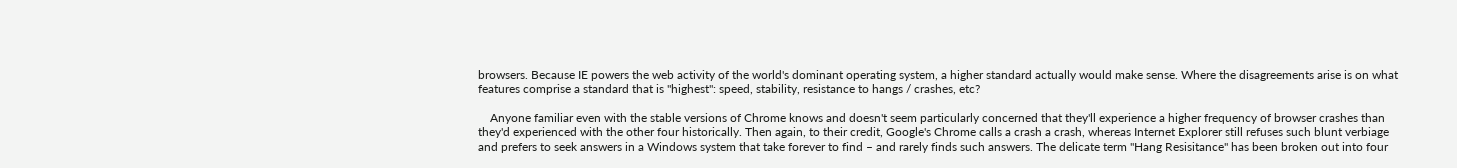browsers. Because IE powers the web activity of the world's dominant operating system, a higher standard actually would make sense. Where the disagreements arise is on what features comprise a standard that is "highest": speed, stability, resistance to hangs / crashes, etc?

    Anyone familiar even with the stable versions of Chrome knows and doesn't seem particularly concerned that they'll experience a higher frequency of browser crashes than they'd experienced with the other four historically. Then again, to their credit, Google's Chrome calls a crash a crash, whereas Internet Explorer still refuses such blunt verbiage and prefers to seek answers in a Windows system that take forever to find – and rarely finds such answers. The delicate term "Hang Resisitance" has been broken out into four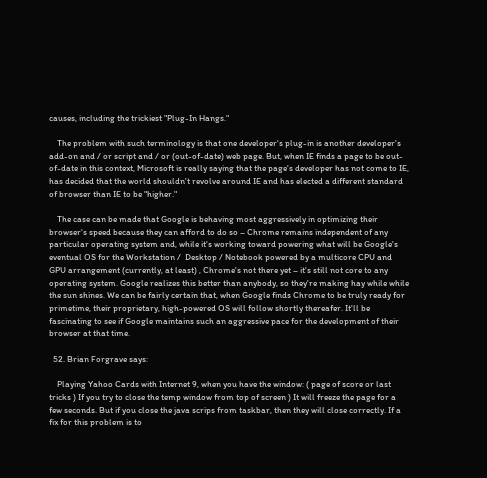causes, including the trickiest "Plug-In Hangs."

    The problem with such terminology is that one developer's plug-in is another developer's add-on and / or script and / or (out-of-date) web page. But, when IE finds a page to be out-of-date in this context, Microsoft is really saying that the page's developer has not come to IE, has decided that the world shouldn't revolve around IE and has elected a different standard of browser than IE to be "higher."

    The case can be made that Google is behaving most aggressively in optimizing their browser's speed because they can afford to do so – Chrome remains independent of any particular operating system and, while it's working toward powering what will be Google's eventual OS for the Workstation /  Desktop / Notebook powered by a multicore CPU and GPU arrangement (currently, at least) , Chrome's not there yet – it's still not core to any operating system. Google realizes this better than anybody, so they're making hay while while the sun shines. We can be fairly certain that, when Google finds Chrome to be truly ready for primetime, their proprietary, high-powered OS will follow shortly thereafer. It'll be fascinating to see if Google maintains such an aggressive pace for the development of their browser at that time.

  52. Brian Forgrave says:

    Playing Yahoo Cards with Internet 9, when you have the window: ( page of score or last tricks ) If you try to close the temp window from top of screen ) It will freeze the page for a few seconds. But if you close the java scrips from taskbar, then they will close correctly. If a fix for this problem is to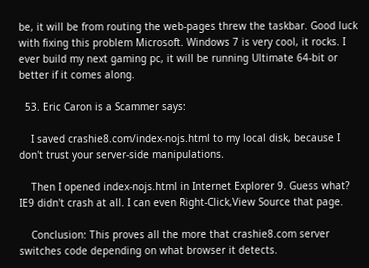be, it will be from routing the web-pages threw the taskbar. Good luck with fixing this problem Microsoft. Windows 7 is very cool, it rocks. I ever build my next gaming pc, it will be running Ultimate 64-bit or better if it comes along.

  53. Eric Caron is a Scammer says:

    I saved crashie8.com/index-nojs.html to my local disk, because I don't trust your server-side manipulations.

    Then I opened index-nojs.html in Internet Explorer 9. Guess what? IE9 didn't crash at all. I can even Right-Click,View Source that page.

    Conclusion: This proves all the more that crashie8.com server switches code depending on what browser it detects.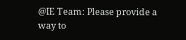@IE Team: Please provide a way to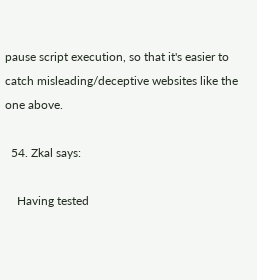pause script execution, so that it's easier to catch misleading/deceptive websites like the one above.

  54. Zkal says:

    Having tested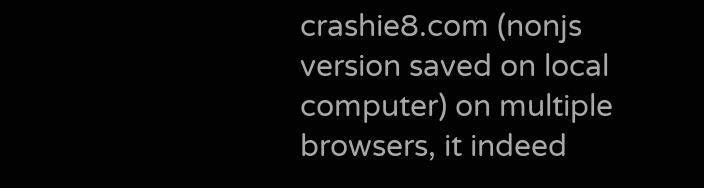crashie8.com (nonjs version saved on local computer) on multiple browsers, it indeed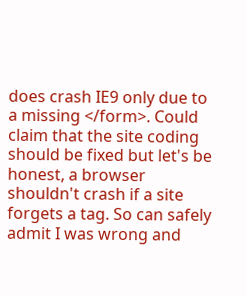does crash IE9 only due to a missing </form>. Could claim that the site coding should be fixed but let's be honest, a browser shouldn't crash if a site forgets a tag. So can safely admit I was wrong and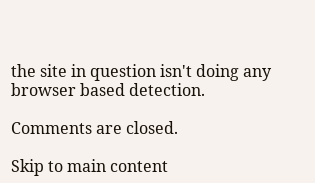the site in question isn't doing any browser based detection.

Comments are closed.

Skip to main content